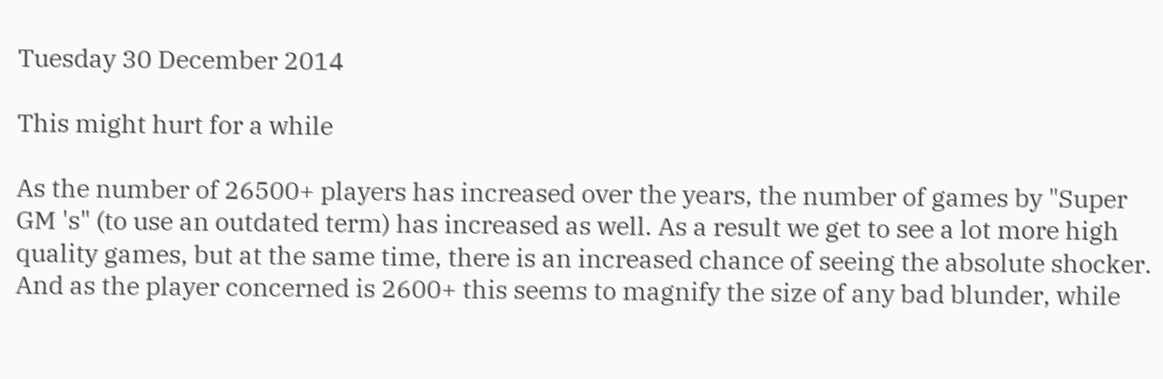Tuesday 30 December 2014

This might hurt for a while

As the number of 26500+ players has increased over the years, the number of games by "Super GM 's" (to use an outdated term) has increased as well. As a result we get to see a lot more high quality games, but at the same time, there is an increased chance of seeing the absolute shocker. And as the player concerned is 2600+ this seems to magnify the size of any bad blunder, while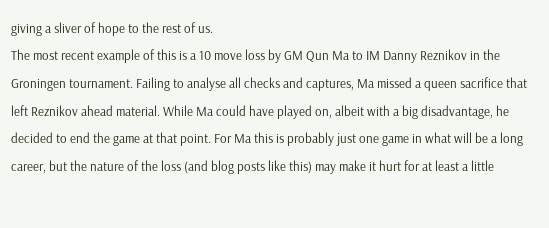giving a sliver of hope to the rest of us.
The most recent example of this is a 10 move loss by GM Qun Ma to IM Danny Reznikov in the Groningen tournament. Failing to analyse all checks and captures, Ma missed a queen sacrifice that left Reznikov ahead material. While Ma could have played on, albeit with a big disadvantage, he decided to end the game at that point. For Ma this is probably just one game in what will be a long career, but the nature of the loss (and blog posts like this) may make it hurt for at least a little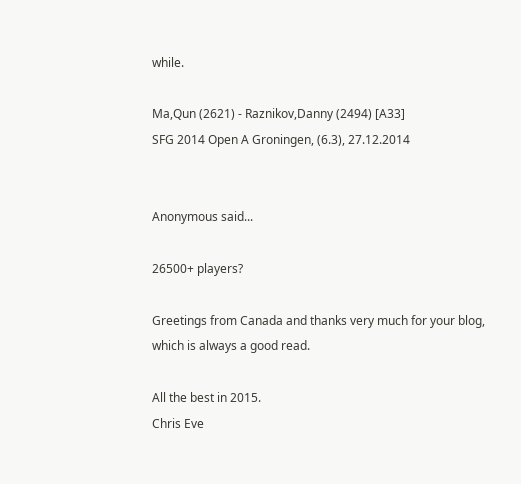while.

Ma,Qun (2621) - Raznikov,Danny (2494) [A33]
SFG 2014 Open A Groningen, (6.3), 27.12.2014


Anonymous said...

26500+ players?

Greetings from Canada and thanks very much for your blog, which is always a good read.

All the best in 2015.
Chris Eve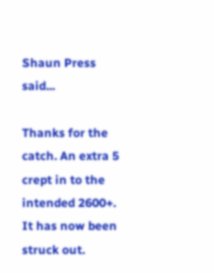Shaun Press said...

Thanks for the catch. An extra 5 crept in to the intended 2600+. It has now been struck out.